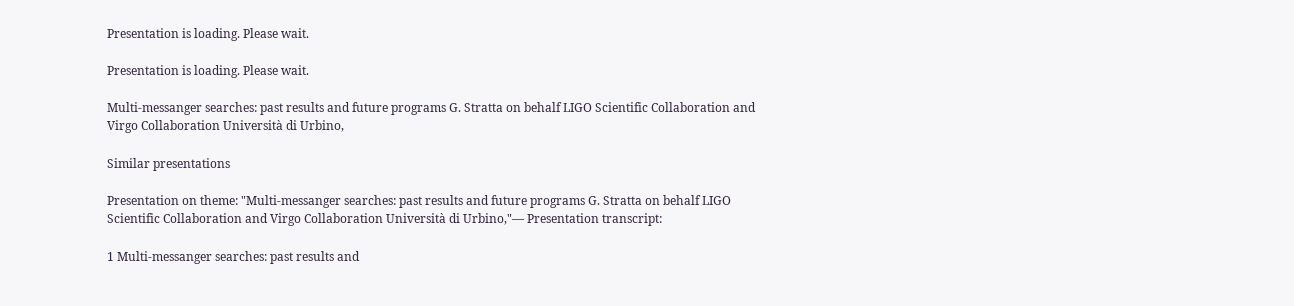Presentation is loading. Please wait.

Presentation is loading. Please wait.

Multi-messanger searches: past results and future programs G. Stratta on behalf LIGO Scientific Collaboration and Virgo Collaboration Università di Urbino,

Similar presentations

Presentation on theme: "Multi-messanger searches: past results and future programs G. Stratta on behalf LIGO Scientific Collaboration and Virgo Collaboration Università di Urbino,"— Presentation transcript:

1 Multi-messanger searches: past results and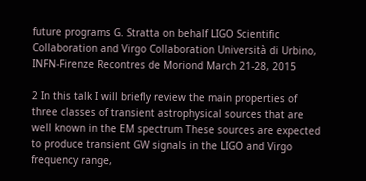future programs G. Stratta on behalf LIGO Scientific Collaboration and Virgo Collaboration Università di Urbino, INFN-Firenze Recontres de Moriond March 21-28, 2015

2 In this talk I will briefly review the main properties of three classes of transient astrophysical sources that are well known in the EM spectrum These sources are expected to produce transient GW signals in the LIGO and Virgo frequency range,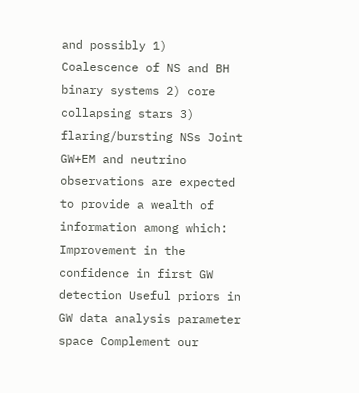and possibly 1) Coalescence of NS and BH binary systems 2) core collapsing stars 3) flaring/bursting NSs Joint GW+EM and neutrino observations are expected to provide a wealth of information among which: Improvement in the confidence in first GW detection Useful priors in GW data analysis parameter space Complement our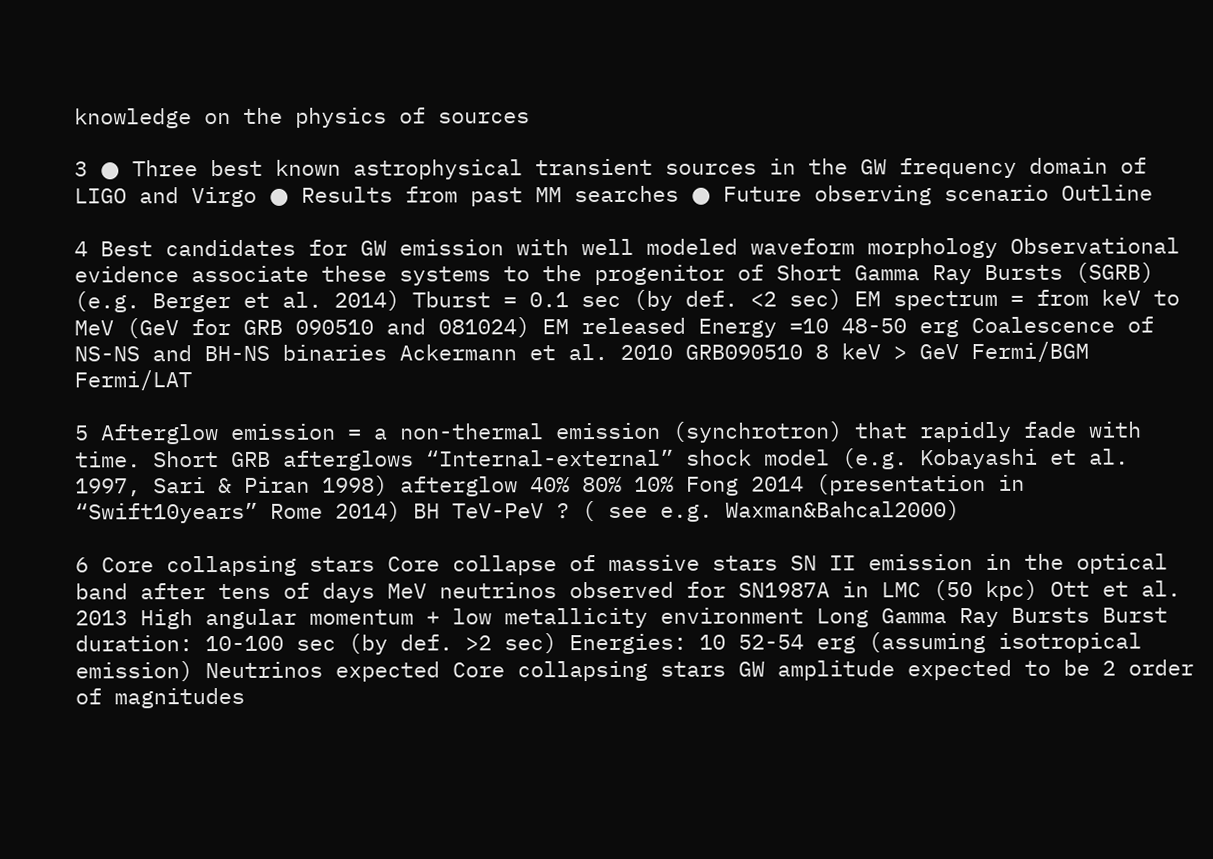knowledge on the physics of sources

3 ● Three best known astrophysical transient sources in the GW frequency domain of LIGO and Virgo ● Results from past MM searches ● Future observing scenario Outline

4 Best candidates for GW emission with well modeled waveform morphology Observational evidence associate these systems to the progenitor of Short Gamma Ray Bursts (SGRB) (e.g. Berger et al. 2014) Tburst = 0.1 sec (by def. <2 sec) EM spectrum = from keV to MeV (GeV for GRB 090510 and 081024) EM released Energy =10 48-50 erg Coalescence of NS-NS and BH-NS binaries Ackermann et al. 2010 GRB090510 8 keV > GeV Fermi/BGM Fermi/LAT

5 Afterglow emission = a non-thermal emission (synchrotron) that rapidly fade with time. Short GRB afterglows “Internal-external” shock model (e.g. Kobayashi et al. 1997, Sari & Piran 1998) afterglow 40% 80% 10% Fong 2014 (presentation in “Swift10years” Rome 2014) BH TeV-PeV ? ( see e.g. Waxman&Bahcal2000)

6 Core collapsing stars Core collapse of massive stars SN II emission in the optical band after tens of days MeV neutrinos observed for SN1987A in LMC (50 kpc) Ott et al. 2013 High angular momentum + low metallicity environment Long Gamma Ray Bursts Burst duration: 10-100 sec (by def. >2 sec) Energies: 10 52-54 erg (assuming isotropical emission) Neutrinos expected Core collapsing stars GW amplitude expected to be 2 order of magnitudes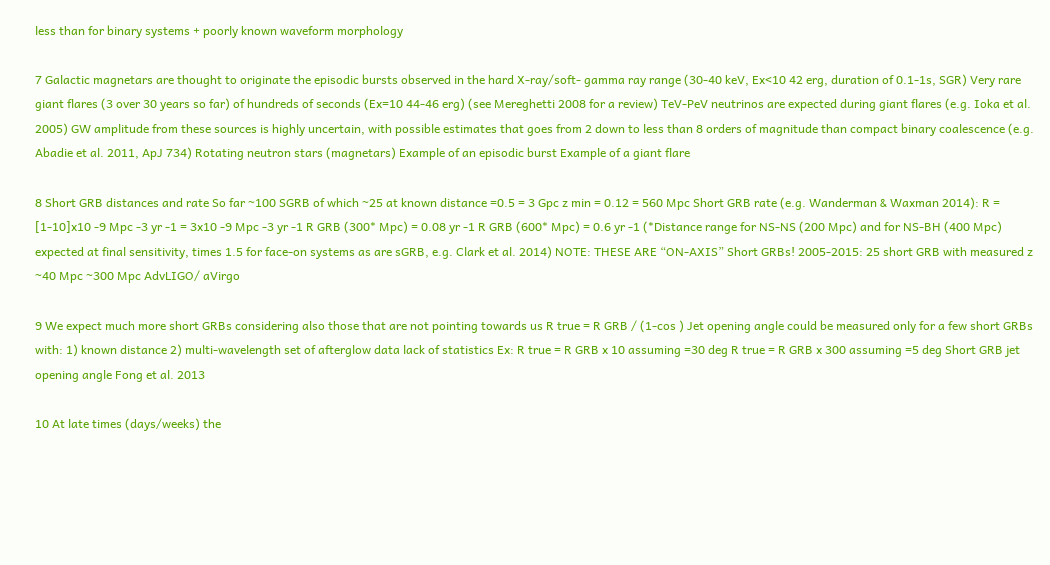less than for binary systems + poorly known waveform morphology

7 Galactic magnetars are thought to originate the episodic bursts observed in the hard X-ray/soft- gamma ray range (30-40 keV, Ex<10 42 erg, duration of 0.1-1s, SGR) Very rare giant flares (3 over 30 years so far) of hundreds of seconds (Ex=10 44-46 erg) (see Mereghetti 2008 for a review) TeV-PeV neutrinos are expected during giant flares (e.g. Ioka et al. 2005) GW amplitude from these sources is highly uncertain, with possible estimates that goes from 2 down to less than 8 orders of magnitude than compact binary coalescence (e.g. Abadie et al. 2011, ApJ 734) Rotating neutron stars (magnetars) Example of an episodic burst Example of a giant flare

8 Short GRB distances and rate So far ~100 SGRB of which ~25 at known distance =0.5 = 3 Gpc z min = 0.12 = 560 Mpc Short GRB rate (e.g. Wanderman & Waxman 2014): R = [1-10]x10 -9 Mpc -3 yr -1 = 3x10 -9 Mpc -3 yr -1 R GRB (300* Mpc) = 0.08 yr -1 R GRB (600* Mpc) = 0.6 yr -1 (*Distance range for NS-NS (200 Mpc) and for NS-BH (400 Mpc) expected at final sensitivity, times 1.5 for face-on systems as are sGRB, e.g. Clark et al. 2014) NOTE: THESE ARE “ON-AXIS” Short GRBs! 2005-2015: 25 short GRB with measured z ~40 Mpc ~300 Mpc AdvLIGO/ aVirgo

9 We expect much more short GRBs considering also those that are not pointing towards us R true = R GRB / (1-cos ) Jet opening angle could be measured only for a few short GRBs with: 1) known distance 2) multi-wavelength set of afterglow data lack of statistics Ex: R true = R GRB x 10 assuming =30 deg R true = R GRB x 300 assuming =5 deg Short GRB jet opening angle Fong et al. 2013

10 At late times (days/weeks) the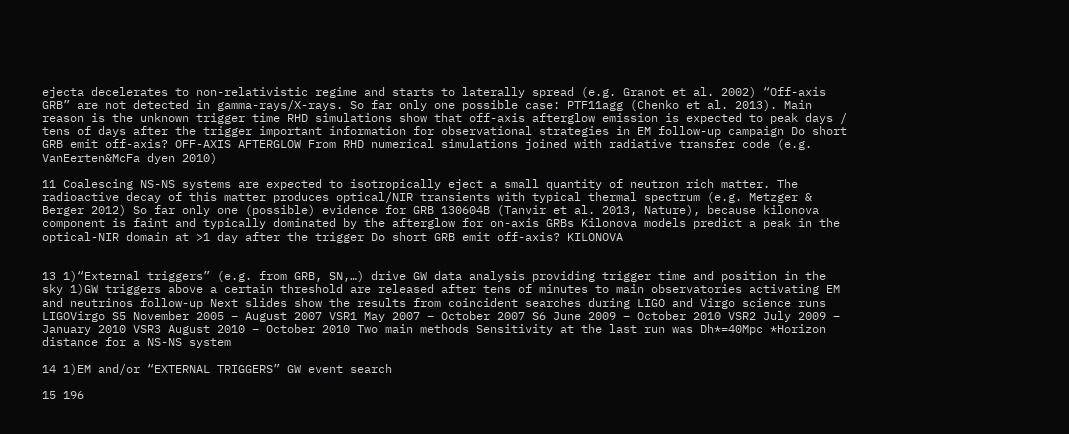ejecta decelerates to non-relativistic regime and starts to laterally spread (e.g. Granot et al. 2002) “Off-axis GRB” are not detected in gamma-rays/X-rays. So far only one possible case: PTF11agg (Chenko et al. 2013). Main reason is the unknown trigger time RHD simulations show that off-axis afterglow emission is expected to peak days / tens of days after the trigger important information for observational strategies in EM follow-up campaign Do short GRB emit off-axis? OFF-AXIS AFTERGLOW From RHD numerical simulations joined with radiative transfer code (e.g. VanEerten&McFa dyen 2010)

11 Coalescing NS-NS systems are expected to isotropically eject a small quantity of neutron rich matter. The radioactive decay of this matter produces optical/NIR transients with typical thermal spectrum (e.g. Metzger & Berger 2012) So far only one (possible) evidence for GRB 130604B (Tanvir et al. 2013, Nature), because kilonova component is faint and typically dominated by the afterglow for on-axis GRBs Kilonova models predict a peak in the optical-NIR domain at >1 day after the trigger Do short GRB emit off-axis? KILONOVA


13 1)“External triggers” (e.g. from GRB, SN,…) drive GW data analysis providing trigger time and position in the sky 1)GW triggers above a certain threshold are released after tens of minutes to main observatories activating EM and neutrinos follow-up Next slides show the results from coincident searches during LIGO and Virgo science runs LIGOVirgo S5 November 2005 – August 2007 VSR1 May 2007 – October 2007 S6 June 2009 – October 2010 VSR2 July 2009 – January 2010 VSR3 August 2010 – October 2010 Two main methods Sensitivity at the last run was Dh*=40Mpc *Horizon distance for a NS-NS system

14 1)EM and/or “EXTERNAL TRIGGERS” GW event search

15 196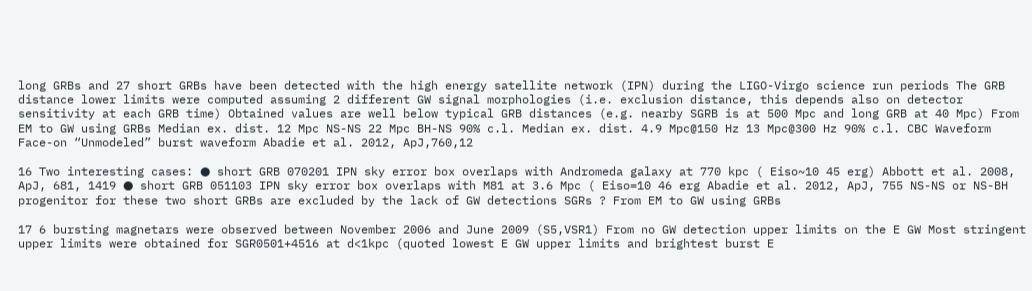long GRBs and 27 short GRBs have been detected with the high energy satellite network (IPN) during the LIGO-Virgo science run periods The GRB distance lower limits were computed assuming 2 different GW signal morphologies (i.e. exclusion distance, this depends also on detector sensitivity at each GRB time) Obtained values are well below typical GRB distances (e.g. nearby SGRB is at 500 Mpc and long GRB at 40 Mpc) From EM to GW using GRBs Median ex. dist. 12 Mpc NS-NS 22 Mpc BH-NS 90% c.l. Median ex. dist. 4.9 Mpc@150 Hz 13 Mpc@300 Hz 90% c.l. CBC Waveform Face-on “Unmodeled” burst waveform Abadie et al. 2012, ApJ,760,12

16 Two interesting cases: ● short GRB 070201 IPN sky error box overlaps with Andromeda galaxy at 770 kpc ( Eiso~10 45 erg) Abbott et al. 2008, ApJ, 681, 1419 ● short GRB 051103 IPN sky error box overlaps with M81 at 3.6 Mpc ( Eiso=10 46 erg Abadie et al. 2012, ApJ, 755 NS-NS or NS-BH progenitor for these two short GRBs are excluded by the lack of GW detections SGRs ? From EM to GW using GRBs

17 6 bursting magnetars were observed between November 2006 and June 2009 (S5,VSR1) From no GW detection upper limits on the E GW Most stringent upper limits were obtained for SGR0501+4516 at d<1kpc (quoted lowest E GW upper limits and brightest burst E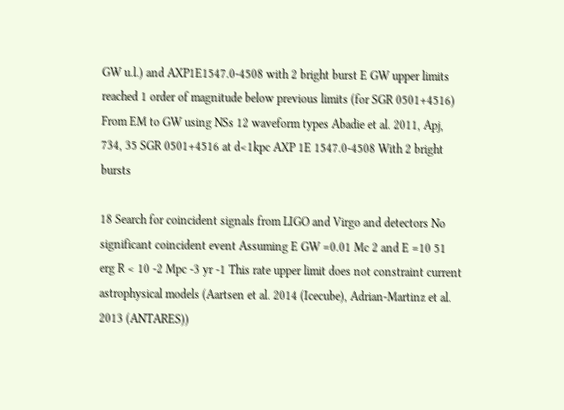GW u.l.) and AXP1E1547.0-4508 with 2 bright burst E GW upper limits reached 1 order of magnitude below previous limits (for SGR 0501+4516) From EM to GW using NSs 12 waveform types Abadie et al. 2011, Apj, 734, 35 SGR 0501+4516 at d<1kpc AXP 1E 1547.0-4508 With 2 bright bursts

18 Search for coincident signals from LIGO and Virgo and detectors No significant coincident event Assuming E GW =0.01 Mc 2 and E =10 51 erg R < 10 -2 Mpc -3 yr -1 This rate upper limit does not constraint current astrophysical models (Aartsen et al. 2014 (Icecube), Adrian-Martinz et al. 2013 (ANTARES))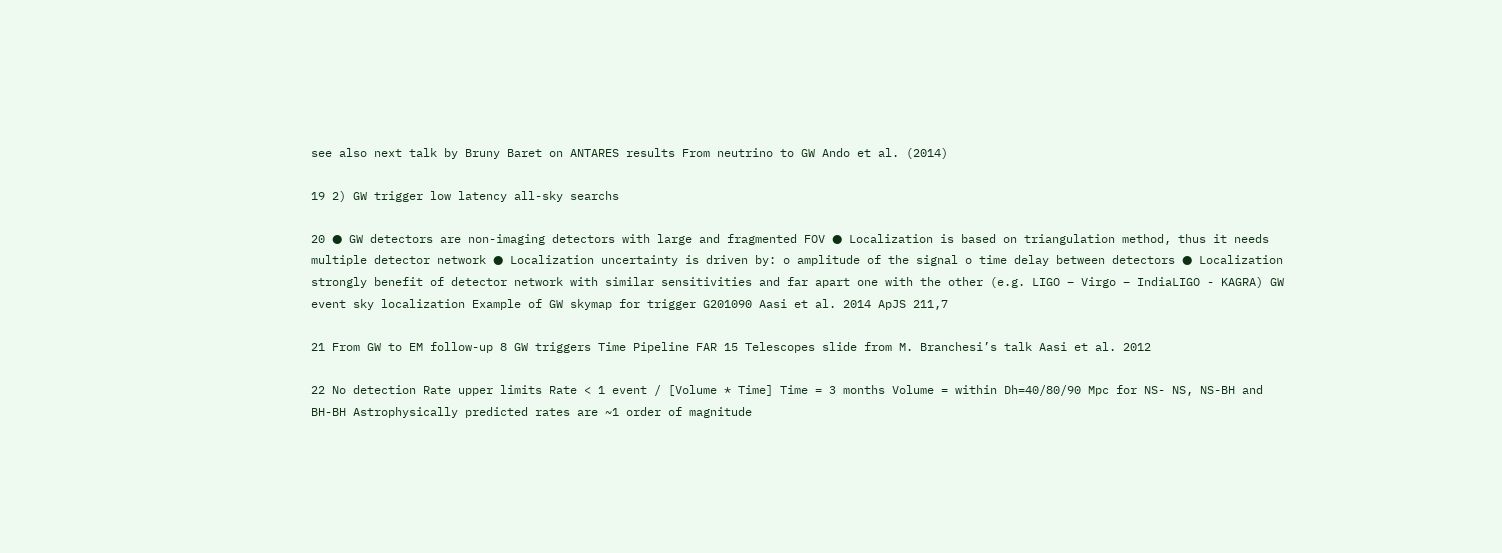see also next talk by Bruny Baret on ANTARES results From neutrino to GW Ando et al. (2014)

19 2) GW trigger low latency all-sky searchs

20 ● GW detectors are non-imaging detectors with large and fragmented FOV ● Localization is based on triangulation method, thus it needs multiple detector network ● Localization uncertainty is driven by: o amplitude of the signal o time delay between detectors ● Localization strongly benefit of detector network with similar sensitivities and far apart one with the other (e.g. LIGO – Virgo – IndiaLIGO - KAGRA) GW event sky localization Example of GW skymap for trigger G201090 Aasi et al. 2014 ApJS 211,7

21 From GW to EM follow-up 8 GW triggers Time Pipeline FAR 15 Telescopes slide from M. Branchesi’s talk Aasi et al. 2012

22 No detection Rate upper limits Rate < 1 event / [Volume * Time] Time = 3 months Volume = within Dh=40/80/90 Mpc for NS- NS, NS-BH and BH-BH Astrophysically predicted rates are ~1 order of magnitude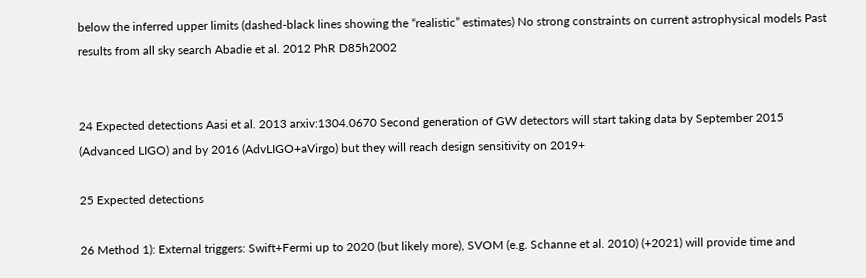below the inferred upper limits (dashed-black lines showing the “realistic” estimates) No strong constraints on current astrophysical models Past results from all sky search Abadie et al. 2012 PhR D85h2002


24 Expected detections Aasi et al. 2013 arxiv:1304.0670 Second generation of GW detectors will start taking data by September 2015 (Advanced LIGO) and by 2016 (AdvLIGO+aVirgo) but they will reach design sensitivity on 2019+

25 Expected detections

26 Method 1): External triggers: Swift+Fermi up to 2020 (but likely more), SVOM (e.g. Schanne et al. 2010) (+2021) will provide time and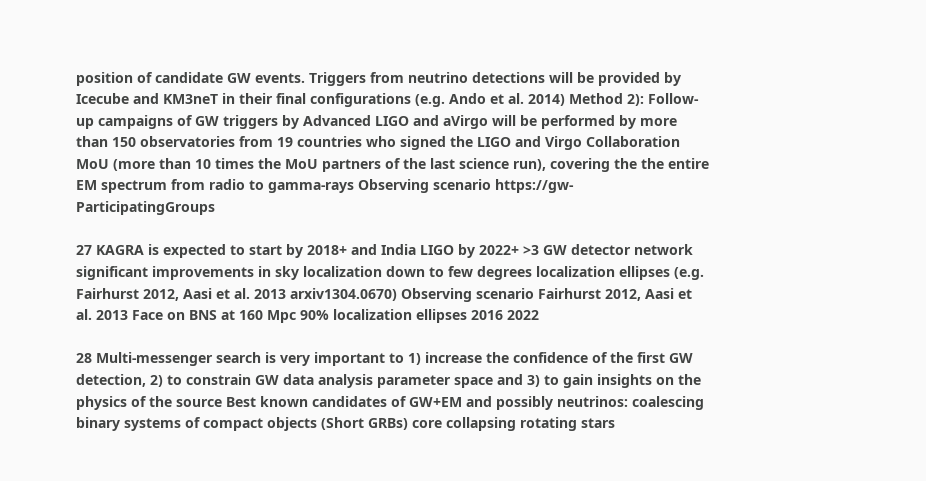position of candidate GW events. Triggers from neutrino detections will be provided by Icecube and KM3neT in their final configurations (e.g. Ando et al. 2014) Method 2): Follow-up campaigns of GW triggers by Advanced LIGO and aVirgo will be performed by more than 150 observatories from 19 countries who signed the LIGO and Virgo Collaboration MoU (more than 10 times the MoU partners of the last science run), covering the the entire EM spectrum from radio to gamma-rays Observing scenario https://gw- ParticipatingGroups

27 KAGRA is expected to start by 2018+ and India LIGO by 2022+ >3 GW detector network significant improvements in sky localization down to few degrees localization ellipses (e.g. Fairhurst 2012, Aasi et al. 2013 arxiv1304.0670) Observing scenario Fairhurst 2012, Aasi et al. 2013 Face on BNS at 160 Mpc 90% localization ellipses 2016 2022

28 Multi-messenger search is very important to 1) increase the confidence of the first GW detection, 2) to constrain GW data analysis parameter space and 3) to gain insights on the physics of the source Best known candidates of GW+EM and possibly neutrinos: coalescing binary systems of compact objects (Short GRBs) core collapsing rotating stars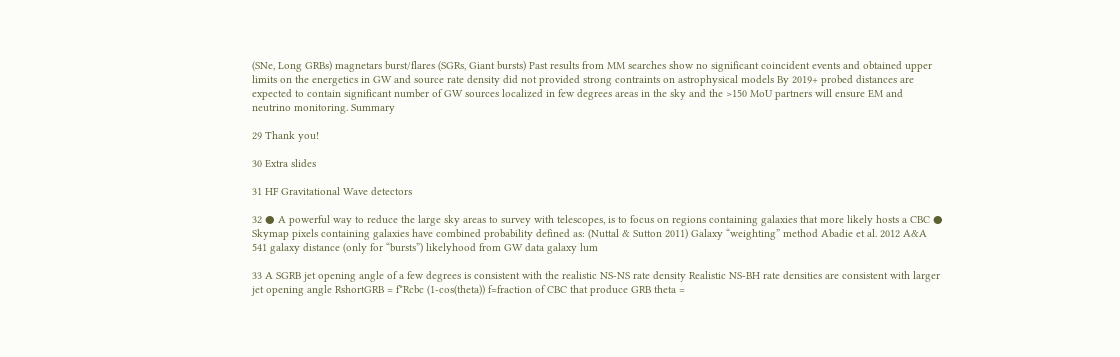(SNe, Long GRBs) magnetars burst/flares (SGRs, Giant bursts) Past results from MM searches show no significant coincident events and obtained upper limits on the energetics in GW and source rate density did not provided strong contraints on astrophysical models By 2019+ probed distances are expected to contain significant number of GW sources localized in few degrees areas in the sky and the >150 MoU partners will ensure EM and neutrino monitoring. Summary

29 Thank you!

30 Extra slides

31 HF Gravitational Wave detectors

32 ● A powerful way to reduce the large sky areas to survey with telescopes, is to focus on regions containing galaxies that more likely hosts a CBC ● Skymap pixels containing galaxies have combined probability defined as: (Nuttal & Sutton 2011) Galaxy “weighting” method Abadie et al. 2012 A&A 541 galaxy distance (only for “bursts”) likelyhood from GW data galaxy lum

33 A SGRB jet opening angle of a few degrees is consistent with the realistic NS-NS rate density Realistic NS-BH rate densities are consistent with larger jet opening angle RshortGRB = f*Rcbc (1-cos(theta)) f=fraction of CBC that produce GRB theta =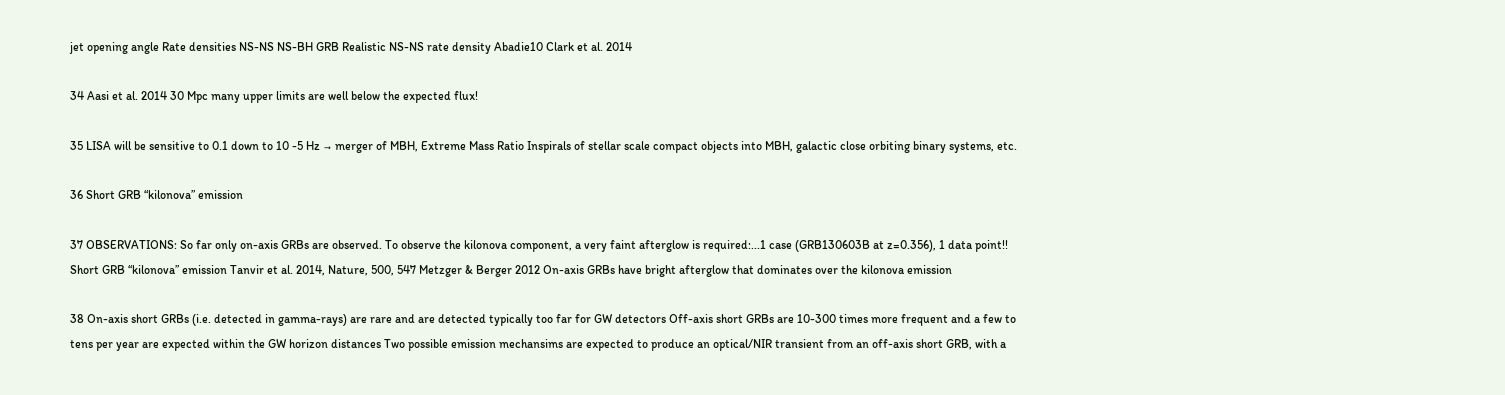jet opening angle Rate densities NS-NS NS-BH GRB Realistic NS-NS rate density Abadie10 Clark et al. 2014

34 Aasi et al. 2014 30 Mpc many upper limits are well below the expected flux!

35 LISA will be sensitive to 0.1 down to 10 -5 Hz → merger of MBH, Extreme Mass Ratio Inspirals of stellar scale compact objects into MBH, galactic close orbiting binary systems, etc.

36 Short GRB “kilonova” emission

37 OBSERVATIONS: So far only on-axis GRBs are observed. To observe the kilonova component, a very faint afterglow is required:...1 case (GRB130603B at z=0.356), 1 data point!! Short GRB “kilonova” emission Tanvir et al. 2014, Nature, 500, 547 Metzger & Berger 2012 On-axis GRBs have bright afterglow that dominates over the kilonova emission

38 On-axis short GRBs (i.e. detected in gamma-rays) are rare and are detected typically too far for GW detectors Off-axis short GRBs are 10-300 times more frequent and a few to tens per year are expected within the GW horizon distances Two possible emission mechansims are expected to produce an optical/NIR transient from an off-axis short GRB, with a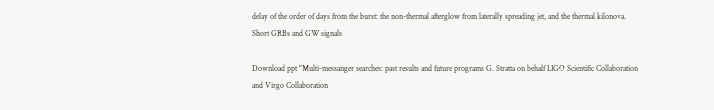delay of the order of days from the burst: the non-thermal afterglow from laterally spreading jet, and the thermal kilonova. Short GRBs and GW signals

Download ppt "Multi-messanger searches: past results and future programs G. Stratta on behalf LIGO Scientific Collaboration and Virgo Collaboration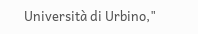Università di Urbino,"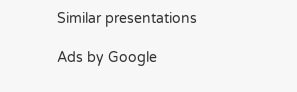Similar presentations

Ads by Google